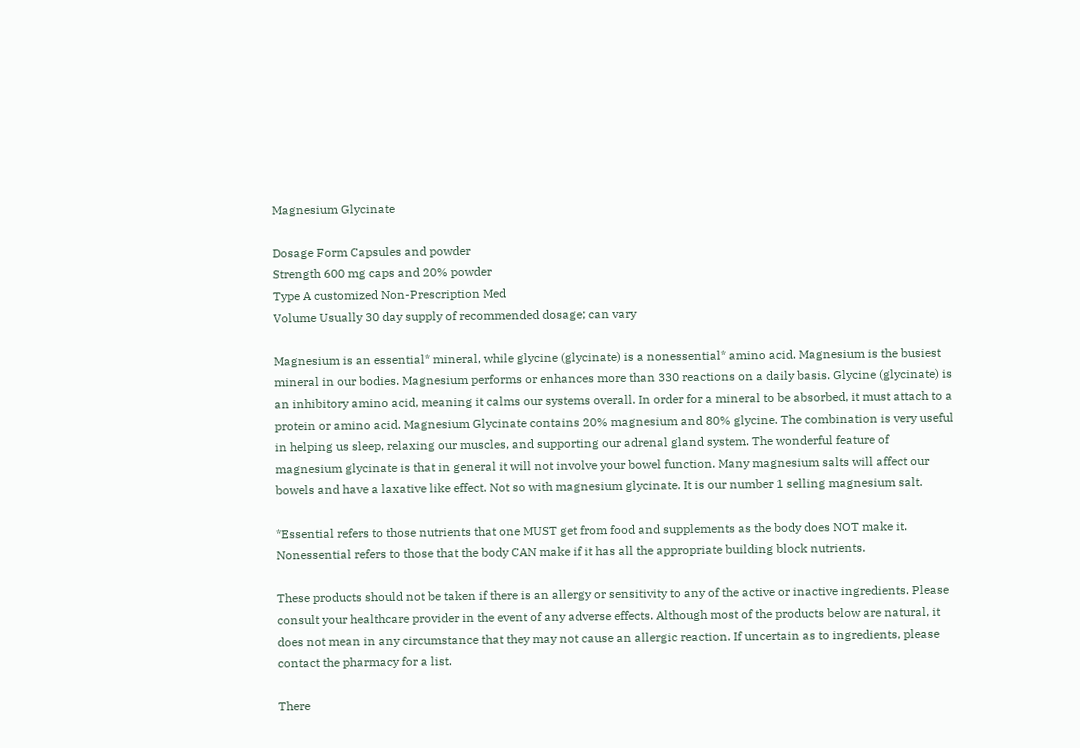Magnesium Glycinate

Dosage Form Capsules and powder
Strength 600 mg caps and 20% powder
Type A customized Non-Prescription Med
Volume Usually 30 day supply of recommended dosage; can vary

Magnesium is an essential* mineral, while glycine (glycinate) is a nonessential* amino acid. Magnesium is the busiest mineral in our bodies. Magnesium performs or enhances more than 330 reactions on a daily basis. Glycine (glycinate) is an inhibitory amino acid, meaning it calms our systems overall. In order for a mineral to be absorbed, it must attach to a protein or amino acid. Magnesium Glycinate contains 20% magnesium and 80% glycine. The combination is very useful in helping us sleep, relaxing our muscles, and supporting our adrenal gland system. The wonderful feature of magnesium glycinate is that in general it will not involve your bowel function. Many magnesium salts will affect our bowels and have a laxative like effect. Not so with magnesium glycinate. It is our number 1 selling magnesium salt.

*Essential refers to those nutrients that one MUST get from food and supplements as the body does NOT make it. Nonessential refers to those that the body CAN make if it has all the appropriate building block nutrients.

These products should not be taken if there is an allergy or sensitivity to any of the active or inactive ingredients. Please consult your healthcare provider in the event of any adverse effects. Although most of the products below are natural, it does not mean in any circumstance that they may not cause an allergic reaction. If uncertain as to ingredients, please contact the pharmacy for a list.

There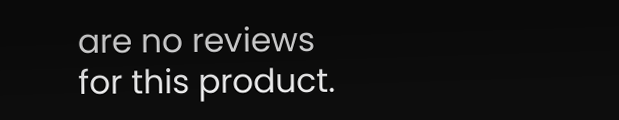are no reviews for this product.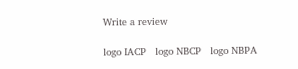Write a review

logo IACP   logo NBCP   logo NBPA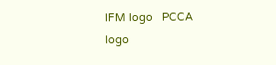IFM logo   PCCA logo